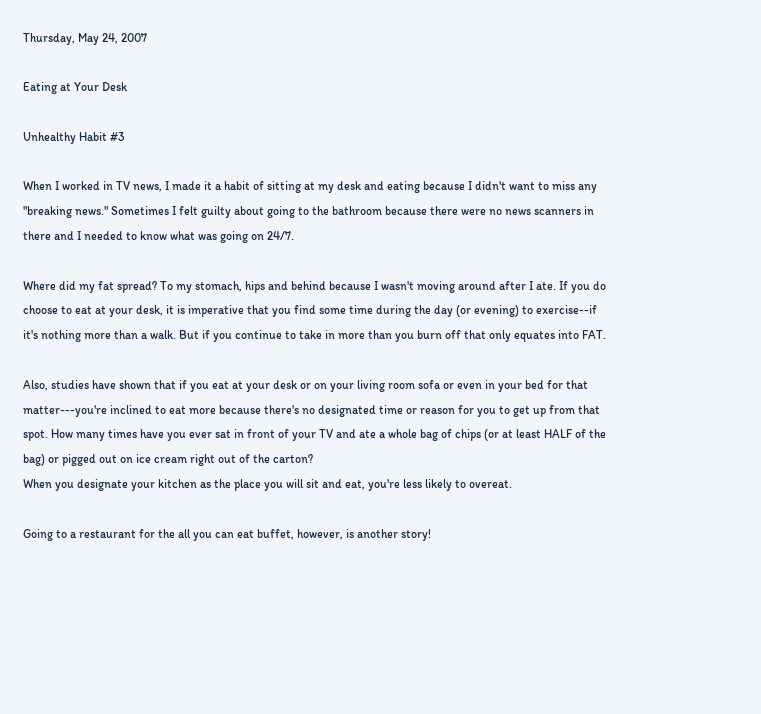Thursday, May 24, 2007

Eating at Your Desk

Unhealthy Habit #3

When I worked in TV news, I made it a habit of sitting at my desk and eating because I didn't want to miss any "breaking news." Sometimes I felt guilty about going to the bathroom because there were no news scanners in there and I needed to know what was going on 24/7.

Where did my fat spread? To my stomach, hips and behind because I wasn't moving around after I ate. If you do choose to eat at your desk, it is imperative that you find some time during the day (or evening) to exercise--if it's nothing more than a walk. But if you continue to take in more than you burn off that only equates into FAT.

Also, studies have shown that if you eat at your desk or on your living room sofa or even in your bed for that matter---you're inclined to eat more because there's no designated time or reason for you to get up from that spot. How many times have you ever sat in front of your TV and ate a whole bag of chips (or at least HALF of the bag) or pigged out on ice cream right out of the carton?
When you designate your kitchen as the place you will sit and eat, you're less likely to overeat.

Going to a restaurant for the all you can eat buffet, however, is another story!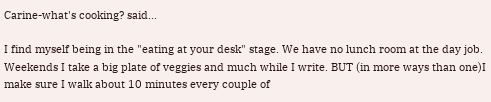Carine-what's cooking? said...

I find myself being in the "eating at your desk" stage. We have no lunch room at the day job. Weekends I take a big plate of veggies and much while I write. BUT (in more ways than one)I make sure I walk about 10 minutes every couple of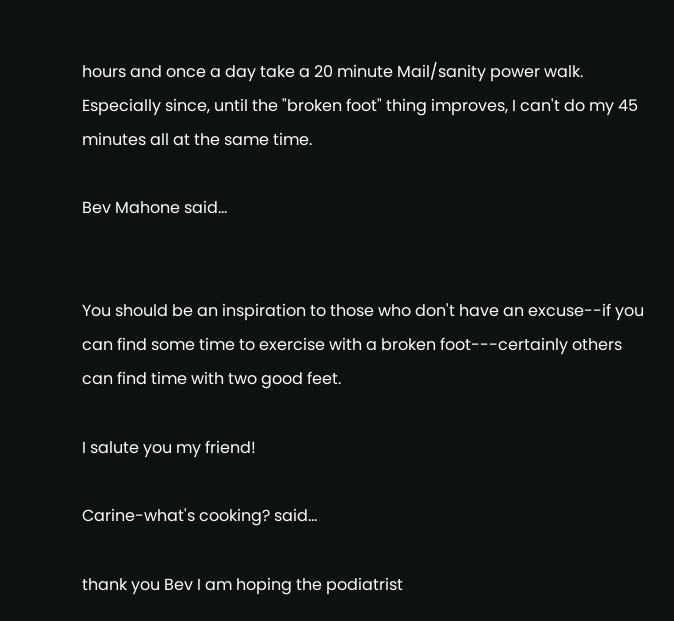hours and once a day take a 20 minute Mail/sanity power walk. Especially since, until the "broken foot" thing improves, I can't do my 45 minutes all at the same time.

Bev Mahone said...


You should be an inspiration to those who don't have an excuse--if you can find some time to exercise with a broken foot---certainly others can find time with two good feet.

I salute you my friend!

Carine-what's cooking? said...

thank you Bev I am hoping the podiatrist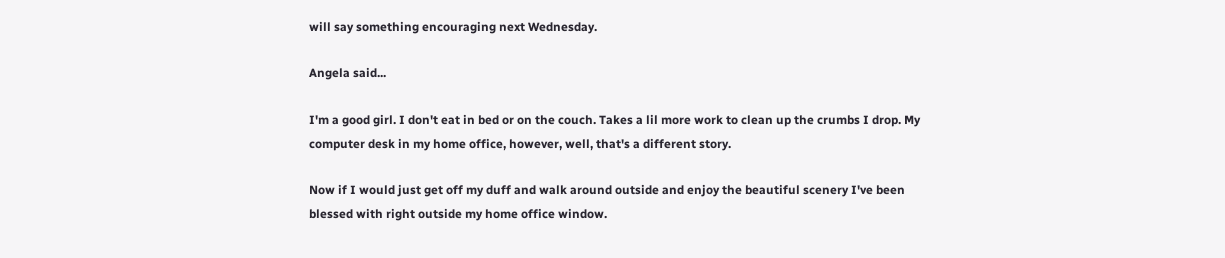will say something encouraging next Wednesday.

Angela said...

I'm a good girl. I don't eat in bed or on the couch. Takes a lil more work to clean up the crumbs I drop. My computer desk in my home office, however, well, that's a different story.

Now if I would just get off my duff and walk around outside and enjoy the beautiful scenery I've been blessed with right outside my home office window.